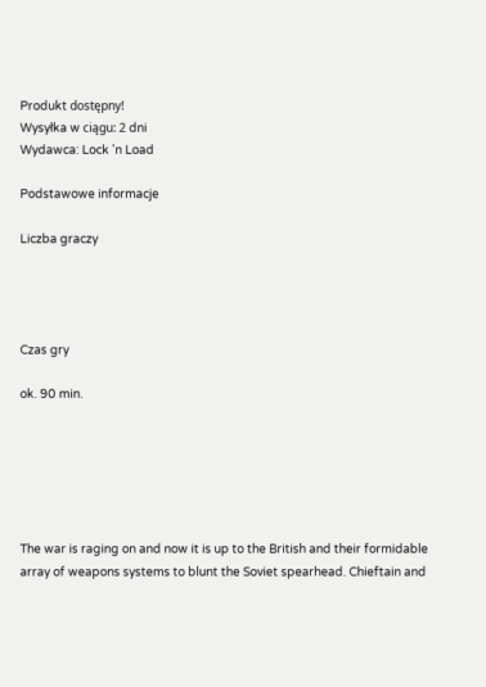Produkt dostępny!
Wysyłka w ciągu: 2 dni
Wydawca: Lock 'n Load

Podstawowe informacje

Liczba graczy




Czas gry

ok. 90 min.






The war is raging on and now it is up to the British and their formidable array of weapons systems to blunt the Soviet spearhead. Chieftain and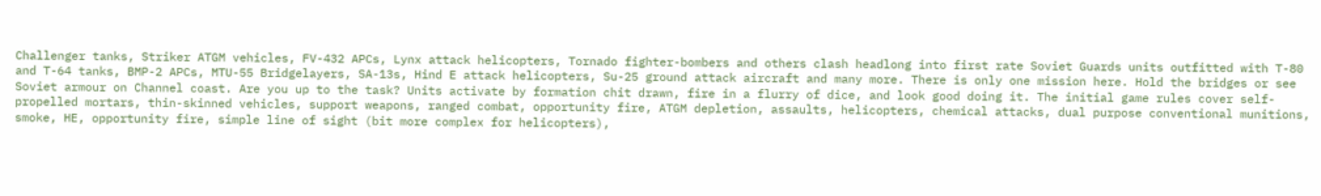Challenger tanks, Striker ATGM vehicles, FV-432 APCs, Lynx attack helicopters, Tornado fighter-bombers and others clash headlong into first rate Soviet Guards units outfitted with T-80 and T-64 tanks, BMP-2 APCs, MTU-55 Bridgelayers, SA-13s, Hind E attack helicopters, Su-25 ground attack aircraft and many more. There is only one mission here. Hold the bridges or see Soviet armour on Channel coast. Are you up to the task? Units activate by formation chit drawn, fire in a flurry of dice, and look good doing it. The initial game rules cover self-propelled mortars, thin-skinned vehicles, support weapons, ranged combat, opportunity fire, ATGM depletion, assaults, helicopters, chemical attacks, dual purpose conventional munitions, smoke, HE, opportunity fire, simple line of sight (bit more complex for helicopters),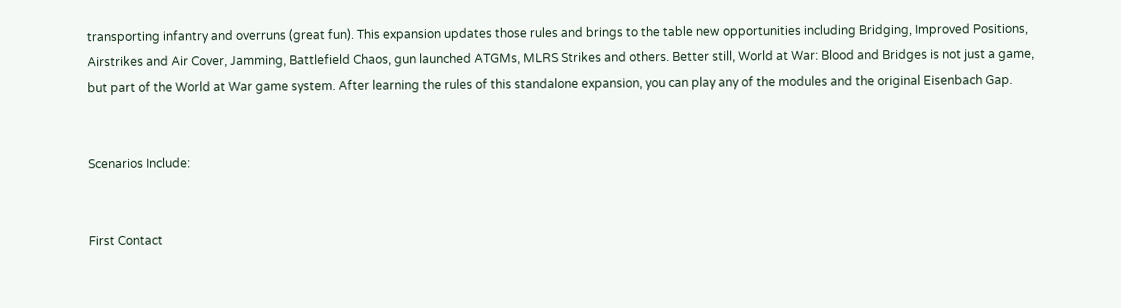transporting infantry and overruns (great fun). This expansion updates those rules and brings to the table new opportunities including Bridging, Improved Positions, Airstrikes and Air Cover, Jamming, Battlefield Chaos, gun launched ATGMs, MLRS Strikes and others. Better still, World at War: Blood and Bridges is not just a game, but part of the World at War game system. After learning the rules of this standalone expansion, you can play any of the modules and the original Eisenbach Gap.


Scenarios Include:


First Contact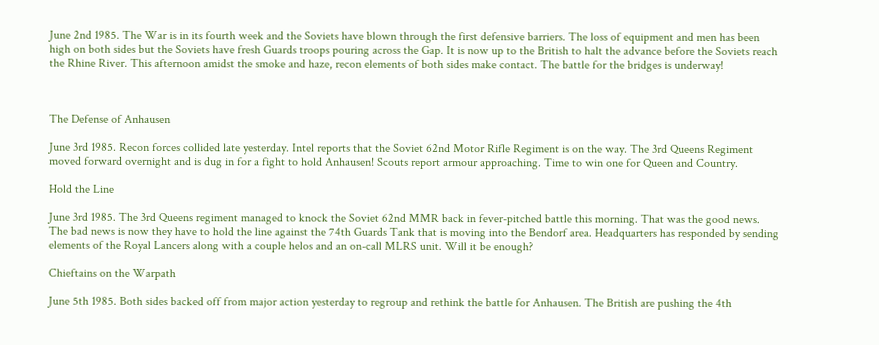June 2nd 1985. The War is in its fourth week and the Soviets have blown through the first defensive barriers. The loss of equipment and men has been high on both sides but the Soviets have fresh Guards troops pouring across the Gap. It is now up to the British to halt the advance before the Soviets reach the Rhine River. This afternoon amidst the smoke and haze, recon elements of both sides make contact. The battle for the bridges is underway!



The Defense of Anhausen

June 3rd 1985. Recon forces collided late yesterday. Intel reports that the Soviet 62nd Motor Rifle Regiment is on the way. The 3rd Queens Regiment moved forward overnight and is dug in for a fight to hold Anhausen! Scouts report armour approaching. Time to win one for Queen and Country.

Hold the Line

June 3rd 1985. The 3rd Queens regiment managed to knock the Soviet 62nd MMR back in fever-pitched battle this morning. That was the good news. The bad news is now they have to hold the line against the 74th Guards Tank that is moving into the Bendorf area. Headquarters has responded by sending elements of the Royal Lancers along with a couple helos and an on-call MLRS unit. Will it be enough?

Chieftains on the Warpath

June 5th 1985. Both sides backed off from major action yesterday to regroup and rethink the battle for Anhausen. The British are pushing the 4th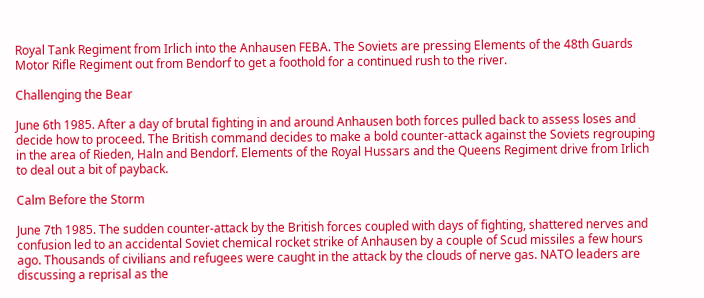Royal Tank Regiment from Irlich into the Anhausen FEBA. The Soviets are pressing Elements of the 48th Guards Motor Rifle Regiment out from Bendorf to get a foothold for a continued rush to the river.

Challenging the Bear

June 6th 1985. After a day of brutal fighting in and around Anhausen both forces pulled back to assess loses and decide how to proceed. The British command decides to make a bold counter-attack against the Soviets regrouping in the area of Rieden, Haln and Bendorf. Elements of the Royal Hussars and the Queens Regiment drive from Irlich to deal out a bit of payback.

Calm Before the Storm

June 7th 1985. The sudden counter-attack by the British forces coupled with days of fighting, shattered nerves and confusion led to an accidental Soviet chemical rocket strike of Anhausen by a couple of Scud missiles a few hours ago. Thousands of civilians and refugees were caught in the attack by the clouds of nerve gas. NATO leaders are discussing a reprisal as the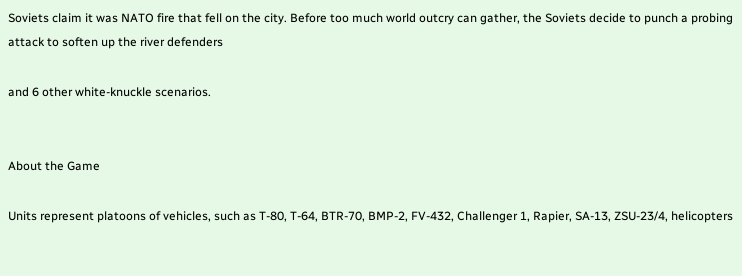Soviets claim it was NATO fire that fell on the city. Before too much world outcry can gather, the Soviets decide to punch a probing attack to soften up the river defenders

and 6 other white-knuckle scenarios.


About the Game

Units represent platoons of vehicles, such as T-80, T-64, BTR-70, BMP-2, FV-432, Challenger 1, Rapier, SA-13, ZSU-23/4, helicopters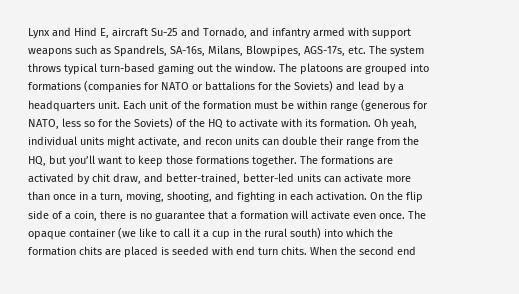Lynx and Hind E, aircraft Su-25 and Tornado, and infantry armed with support weapons such as Spandrels, SA-16s, Milans, Blowpipes, AGS-17s, etc. The system throws typical turn-based gaming out the window. The platoons are grouped into formations (companies for NATO or battalions for the Soviets) and lead by a headquarters unit. Each unit of the formation must be within range (generous for NATO, less so for the Soviets) of the HQ to activate with its formation. Oh yeah, individual units might activate, and recon units can double their range from the HQ, but you’ll want to keep those formations together. The formations are activated by chit draw, and better-trained, better-led units can activate more than once in a turn, moving, shooting, and fighting in each activation. On the flip side of a coin, there is no guarantee that a formation will activate even once. The opaque container (we like to call it a cup in the rural south) into which the formation chits are placed is seeded with end turn chits. When the second end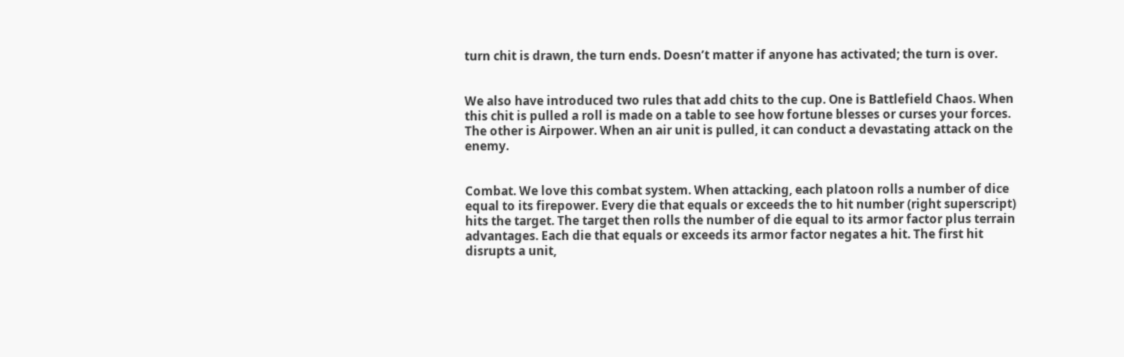turn chit is drawn, the turn ends. Doesn’t matter if anyone has activated; the turn is over.


We also have introduced two rules that add chits to the cup. One is Battlefield Chaos. When this chit is pulled a roll is made on a table to see how fortune blesses or curses your forces. The other is Airpower. When an air unit is pulled, it can conduct a devastating attack on the enemy.


Combat. We love this combat system. When attacking, each platoon rolls a number of dice equal to its firepower. Every die that equals or exceeds the to hit number (right superscript) hits the target. The target then rolls the number of die equal to its armor factor plus terrain advantages. Each die that equals or exceeds its armor factor negates a hit. The first hit disrupts a unit,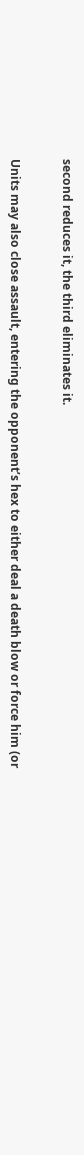second reduces it, the third eliminates it.


Units may also close assault, entering the opponent’s hex to either deal a death blow or force him (or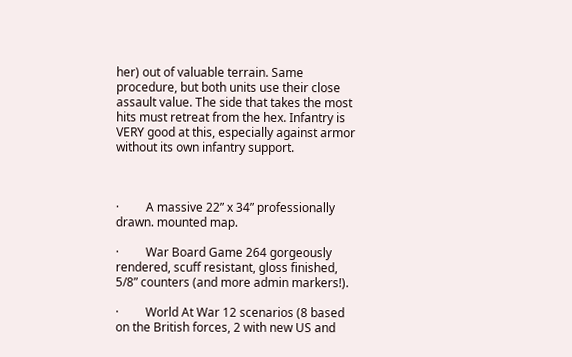her) out of valuable terrain. Same procedure, but both units use their close assault value. The side that takes the most hits must retreat from the hex. Infantry is VERY good at this, especially against armor without its own infantry support.



·         A massive 22” x 34” professionally drawn. mounted map.

·         War Board Game 264 gorgeously rendered, scuff resistant, gloss finished, 5/8” counters (and more admin markers!).

·         World At War 12 scenarios (8 based on the British forces, 2 with new US and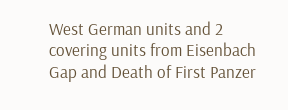West German units and 2 covering units from Eisenbach Gap and Death of First Panzer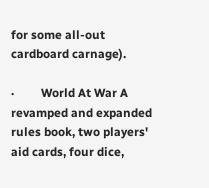for some all-out cardboard carnage).

·         World At War A revamped and expanded rules book, two players' aid cards, four dice,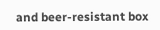and beer-resistant box